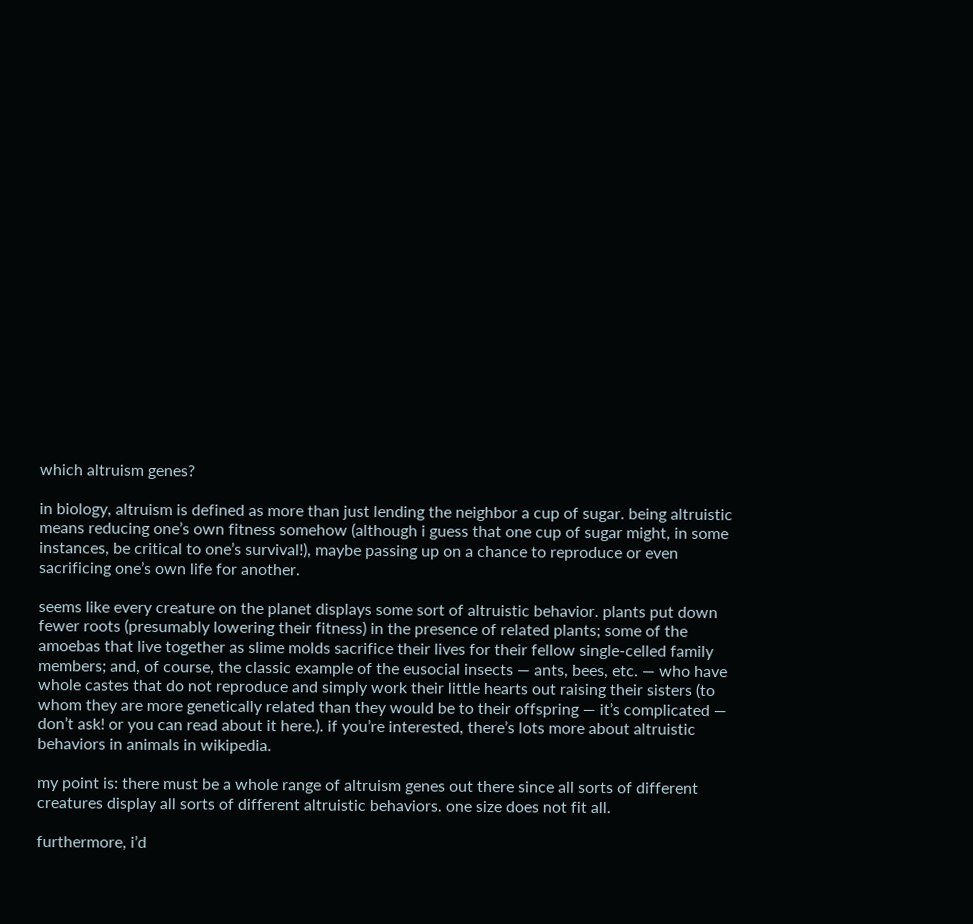which altruism genes?

in biology, altruism is defined as more than just lending the neighbor a cup of sugar. being altruistic means reducing one’s own fitness somehow (although i guess that one cup of sugar might, in some instances, be critical to one’s survival!), maybe passing up on a chance to reproduce or even sacrificing one’s own life for another.

seems like every creature on the planet displays some sort of altruistic behavior. plants put down fewer roots (presumably lowering their fitness) in the presence of related plants; some of the amoebas that live together as slime molds sacrifice their lives for their fellow single-celled family members; and, of course, the classic example of the eusocial insects — ants, bees, etc. — who have whole castes that do not reproduce and simply work their little hearts out raising their sisters (to whom they are more genetically related than they would be to their offspring — it’s complicated — don’t ask! or you can read about it here.). if you’re interested, there’s lots more about altruistic behaviors in animals in wikipedia.

my point is: there must be a whole range of altruism genes out there since all sorts of different creatures display all sorts of different altruistic behaviors. one size does not fit all.

furthermore, i’d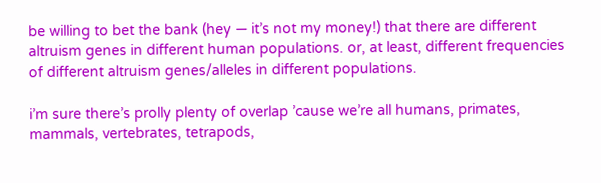be willing to bet the bank (hey — it’s not my money!) that there are different altruism genes in different human populations. or, at least, different frequencies of different altruism genes/alleles in different populations.

i’m sure there’s prolly plenty of overlap ’cause we’re all humans, primates, mammals, vertebrates, tetrapods,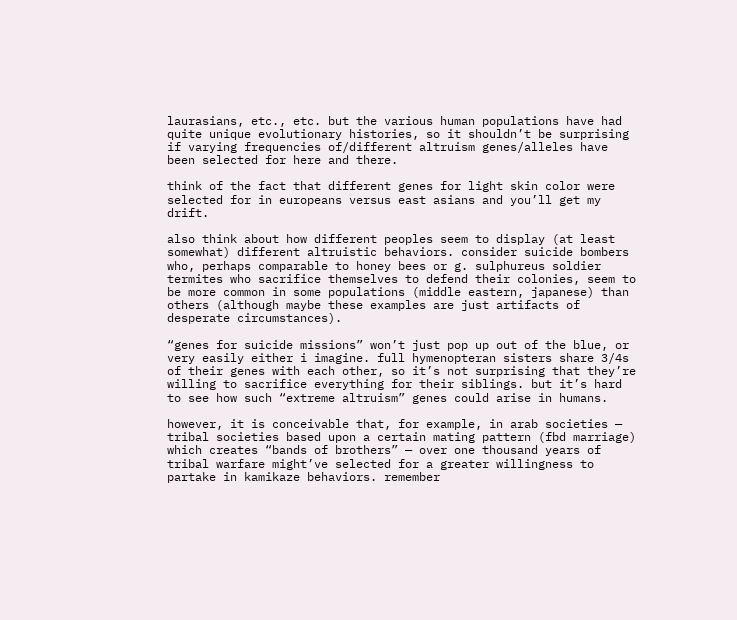laurasians, etc., etc. but the various human populations have had quite unique evolutionary histories, so it shouldn’t be surprising if varying frequencies of/different altruism genes/alleles have been selected for here and there.

think of the fact that different genes for light skin color were selected for in europeans versus east asians and you’ll get my drift.

also think about how different peoples seem to display (at least somewhat) different altruistic behaviors. consider suicide bombers who, perhaps comparable to honey bees or g. sulphureus soldier termites who sacrifice themselves to defend their colonies, seem to be more common in some populations (middle eastern, japanese) than others (although maybe these examples are just artifacts of desperate circumstances).

“genes for suicide missions” won’t just pop up out of the blue, or very easily either i imagine. full hymenopteran sisters share 3/4s of their genes with each other, so it’s not surprising that they’re willing to sacrifice everything for their siblings. but it’s hard to see how such “extreme altruism” genes could arise in humans.

however, it is conceivable that, for example, in arab societies — tribal societies based upon a certain mating pattern (fbd marriage) which creates “bands of brothers” — over one thousand years of tribal warfare might’ve selected for a greater willingness to partake in kamikaze behaviors. remember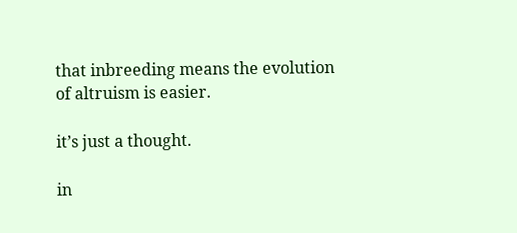that inbreeding means the evolution of altruism is easier.

it’s just a thought.

in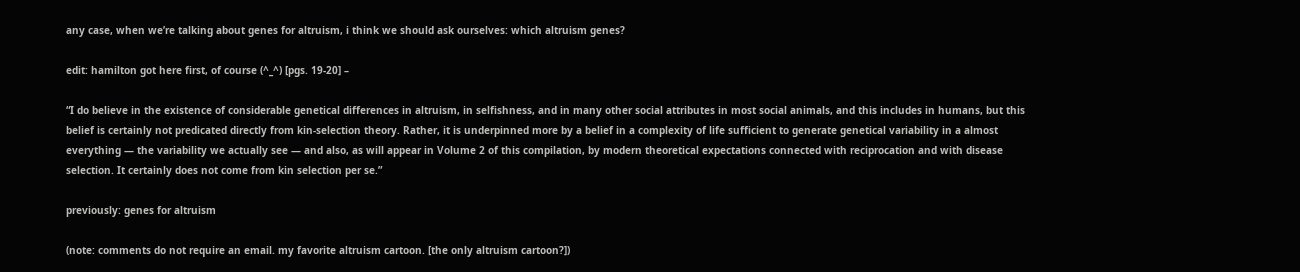any case, when we’re talking about genes for altruism, i think we should ask ourselves: which altruism genes?

edit: hamilton got here first, of course (^_^) [pgs. 19-20] –

“I do believe in the existence of considerable genetical differences in altruism, in selfishness, and in many other social attributes in most social animals, and this includes in humans, but this belief is certainly not predicated directly from kin-selection theory. Rather, it is underpinned more by a belief in a complexity of life sufficient to generate genetical variability in a almost everything — the variability we actually see — and also, as will appear in Volume 2 of this compilation, by modern theoretical expectations connected with reciprocation and with disease selection. It certainly does not come from kin selection per se.”

previously: genes for altruism

(note: comments do not require an email. my favorite altruism cartoon. [the only altruism cartoon?])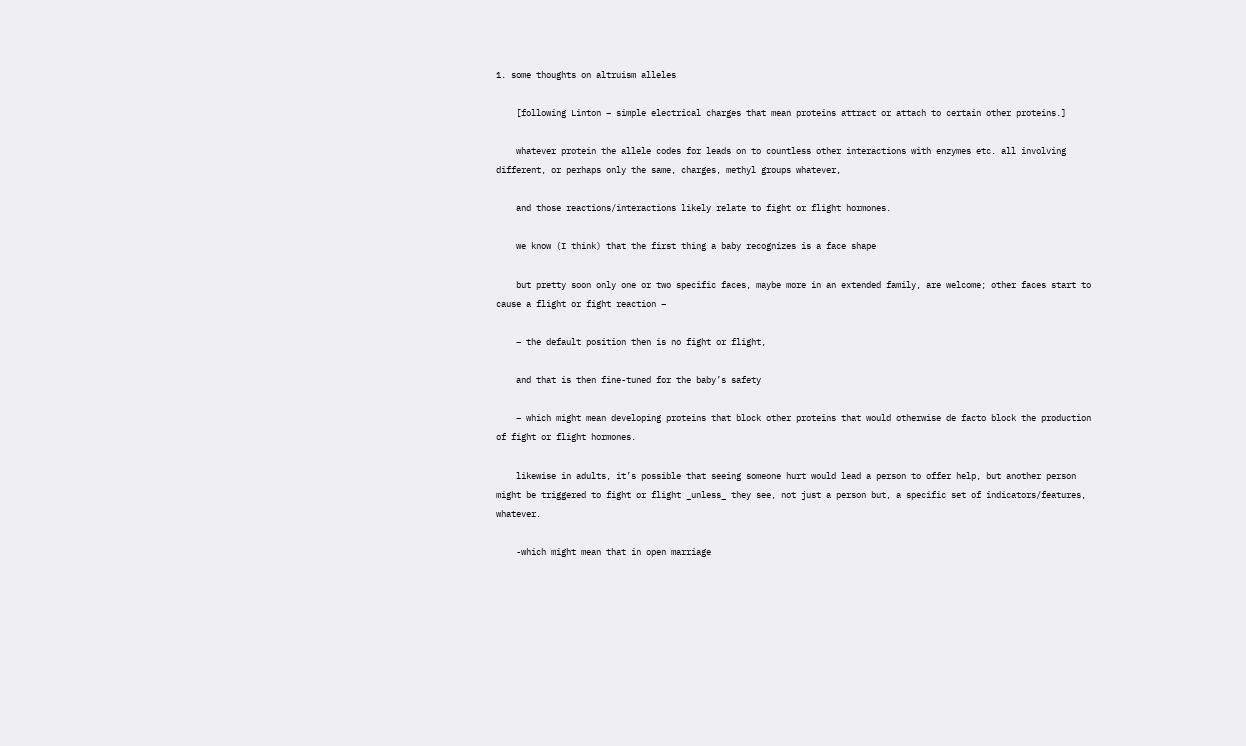1. some thoughts on altruism alleles

    [following Linton – simple electrical charges that mean proteins attract or attach to certain other proteins.]

    whatever protein the allele codes for leads on to countless other interactions with enzymes etc. all involving different, or perhaps only the same, charges, methyl groups whatever,

    and those reactions/interactions likely relate to fight or flight hormones.

    we know (I think) that the first thing a baby recognizes is a face shape

    but pretty soon only one or two specific faces, maybe more in an extended family, are welcome; other faces start to cause a flight or fight reaction –

    – the default position then is no fight or flight,

    and that is then fine-tuned for the baby’s safety

    – which might mean developing proteins that block other proteins that would otherwise de facto block the production of fight or flight hormones.

    likewise in adults, it’s possible that seeing someone hurt would lead a person to offer help, but another person might be triggered to fight or flight _unless_ they see, not just a person but, a specific set of indicators/features, whatever.

    -which might mean that in open marriage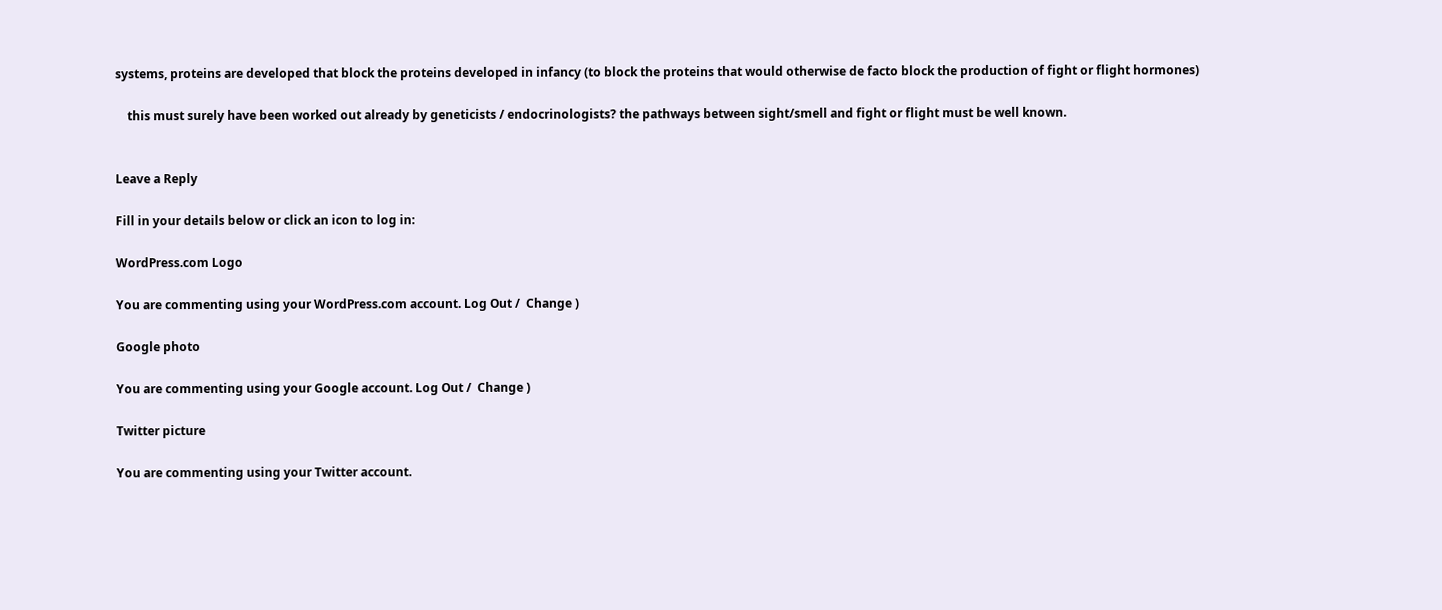systems, proteins are developed that block the proteins developed in infancy (to block the proteins that would otherwise de facto block the production of fight or flight hormones)

    this must surely have been worked out already by geneticists / endocrinologists? the pathways between sight/smell and fight or flight must be well known.


Leave a Reply

Fill in your details below or click an icon to log in:

WordPress.com Logo

You are commenting using your WordPress.com account. Log Out /  Change )

Google photo

You are commenting using your Google account. Log Out /  Change )

Twitter picture

You are commenting using your Twitter account.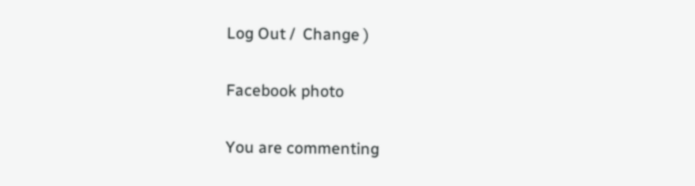Log Out /  Change )

Facebook photo

You are commenting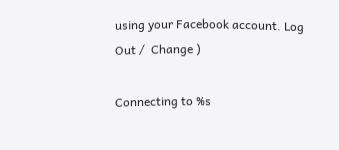using your Facebook account. Log Out /  Change )

Connecting to %s